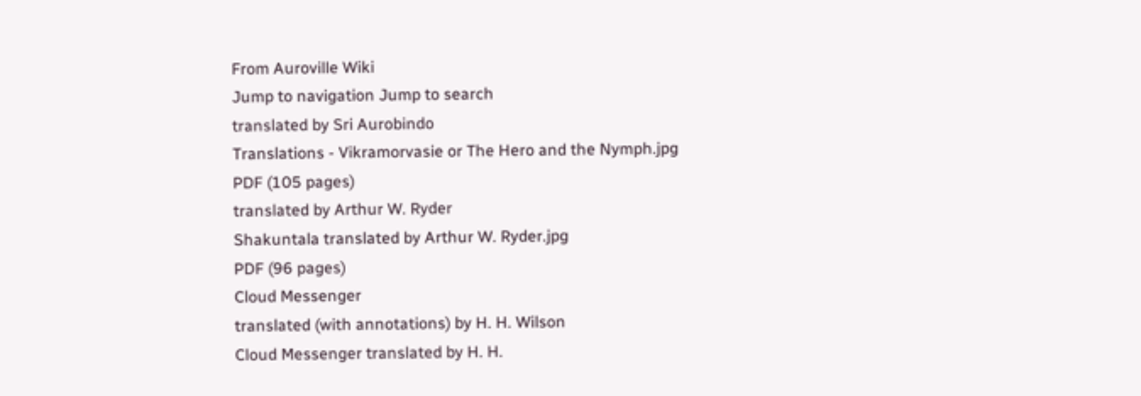From Auroville Wiki
Jump to navigation Jump to search
translated by Sri Aurobindo
Translations - Vikramorvasie or The Hero and the Nymph.jpg
PDF (105 pages)
translated by Arthur W. Ryder
Shakuntala translated by Arthur W. Ryder.jpg
PDF (96 pages)
Cloud Messenger
translated (with annotations) by H. H. Wilson
Cloud Messenger translated by H. H.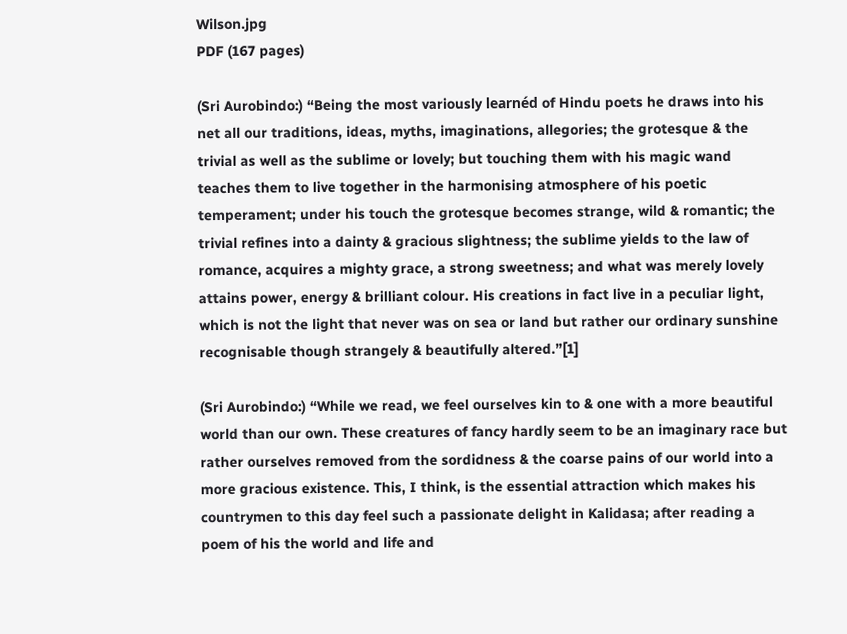Wilson.jpg
PDF (167 pages)

(Sri Aurobindo:) “Being the most variously learnéd of Hindu poets he draws into his net all our traditions, ideas, myths, imaginations, allegories; the grotesque & the trivial as well as the sublime or lovely; but touching them with his magic wand teaches them to live together in the harmonising atmosphere of his poetic temperament; under his touch the grotesque becomes strange, wild & romantic; the trivial refines into a dainty & gracious slightness; the sublime yields to the law of romance, acquires a mighty grace, a strong sweetness; and what was merely lovely attains power, energy & brilliant colour. His creations in fact live in a peculiar light, which is not the light that never was on sea or land but rather our ordinary sunshine recognisable though strangely & beautifully altered.”[1]

(Sri Aurobindo:) “While we read, we feel ourselves kin to & one with a more beautiful world than our own. These creatures of fancy hardly seem to be an imaginary race but rather ourselves removed from the sordidness & the coarse pains of our world into a more gracious existence. This, I think, is the essential attraction which makes his countrymen to this day feel such a passionate delight in Kalidasa; after reading a poem of his the world and life and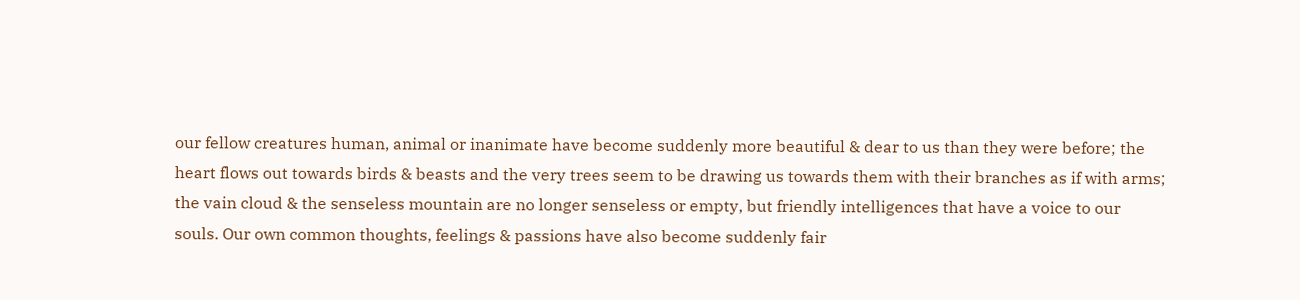our fellow creatures human, animal or inanimate have become suddenly more beautiful & dear to us than they were before; the heart flows out towards birds & beasts and the very trees seem to be drawing us towards them with their branches as if with arms; the vain cloud & the senseless mountain are no longer senseless or empty, but friendly intelligences that have a voice to our souls. Our own common thoughts, feelings & passions have also become suddenly fair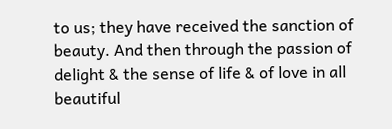to us; they have received the sanction of beauty. And then through the passion of delight & the sense of life & of love in all beautiful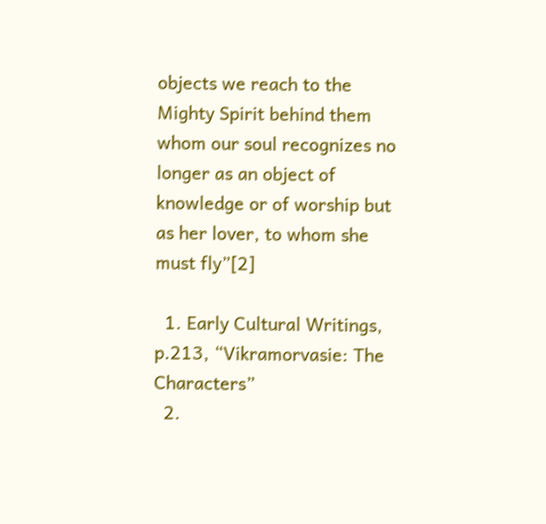objects we reach to the Mighty Spirit behind them whom our soul recognizes no longer as an object of knowledge or of worship but as her lover, to whom she must fly”[2]

  1. Early Cultural Writings, p.213, “Vikramorvasie: The Characters”
  2.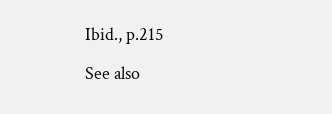Ibid., p.215

See also